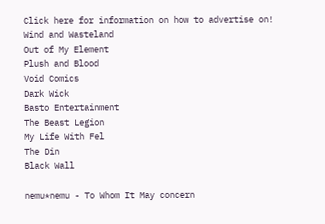Click here for information on how to advertise on!
Wind and Wasteland
Out of My Element
Plush and Blood
Void Comics
Dark Wick
Basto Entertainment
The Beast Legion
My Life With Fel
The Din
Black Wall

nemu*nemu - To Whom It May concern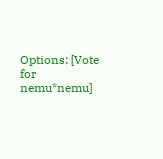Options: [Vote for nemu*nemu]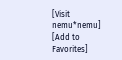[Visit nemu*nemu]     [Add to Favorites]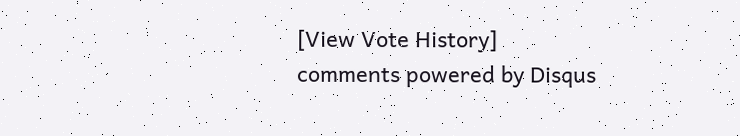[View Vote History]
comments powered by Disqus